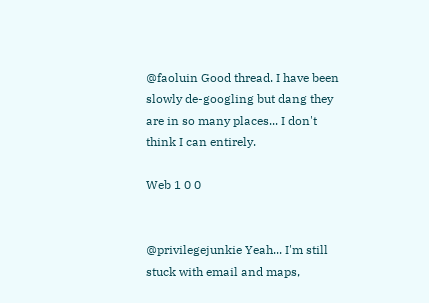@faoluin Good thread. I have been slowly de-googling but dang they are in so many places... I don't think I can entirely.

Web 1 0 0


@privilegejunkie Yeah... I'm still stuck with email and maps,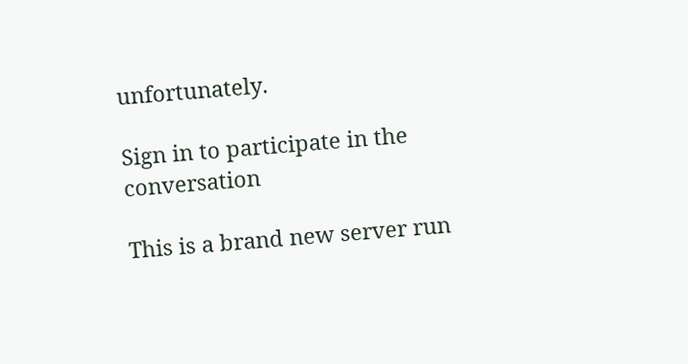unfortunately.

Sign in to participate in the conversation

This is a brand new server run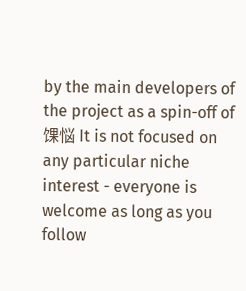by the main developers of the project as a spin-off of 馃悩 It is not focused on any particular niche interest - everyone is welcome as long as you follow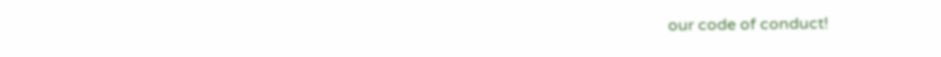our code of conduct!